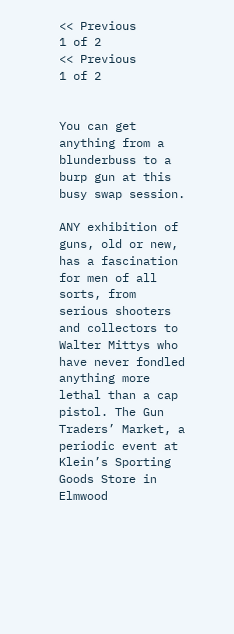<< Previous
1 of 2
<< Previous
1 of 2


You can get anything from a blunderbuss to a burp gun at this busy swap session.

ANY exhibition of guns, old or new, has a fascination for men of all sorts, from serious shooters and collectors to Walter Mittys who have never fondled anything more lethal than a cap pistol. The Gun Traders’ Market, a periodic event at Klein’s Sporting Goods Store in Elmwood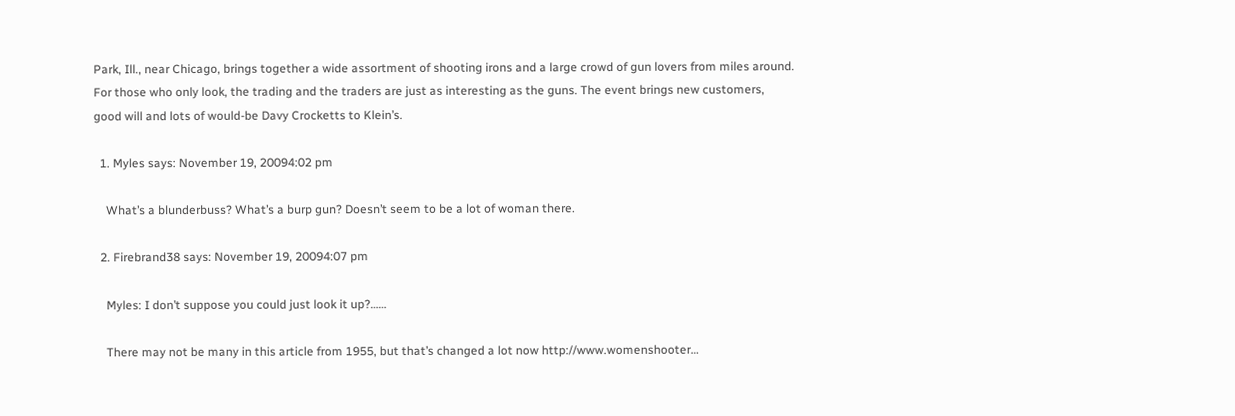Park, Ill., near Chicago, brings together a wide assortment of shooting irons and a large crowd of gun lovers from miles around. For those who only look, the trading and the traders are just as interesting as the guns. The event brings new customers, good will and lots of would-be Davy Crocketts to Klein’s.

  1. Myles says: November 19, 20094:02 pm

    What’s a blunderbuss? What’s a burp gun? Doesn’t seem to be a lot of woman there.

  2. Firebrand38 says: November 19, 20094:07 pm

    Myles: I don’t suppose you could just look it up?……

    There may not be many in this article from 1955, but that’s changed a lot now http://www.womenshooter…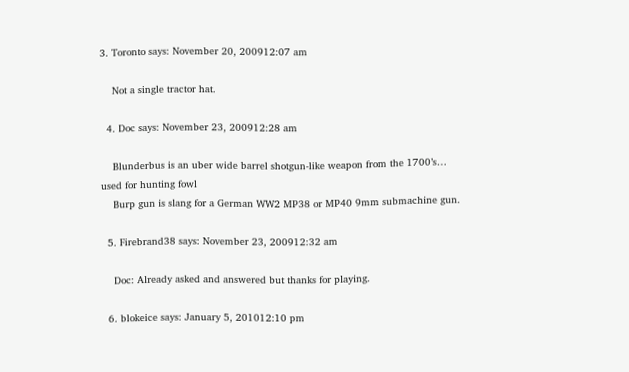3. Toronto says: November 20, 200912:07 am

    Not a single tractor hat.

  4. Doc says: November 23, 200912:28 am

    Blunderbus is an uber wide barrel shotgun-like weapon from the 1700’s… used for hunting fowl
    Burp gun is slang for a German WW2 MP38 or MP40 9mm submachine gun.

  5. Firebrand38 says: November 23, 200912:32 am

    Doc: Already asked and answered but thanks for playing.

  6. blokeice says: January 5, 201012:10 pm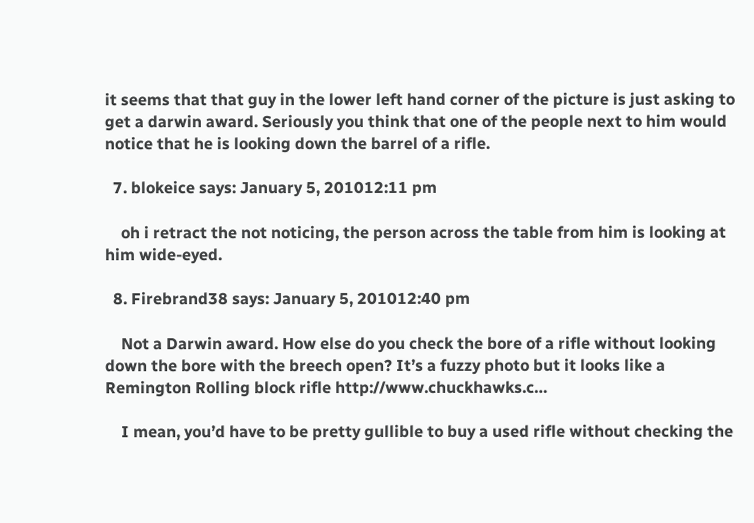it seems that that guy in the lower left hand corner of the picture is just asking to get a darwin award. Seriously you think that one of the people next to him would notice that he is looking down the barrel of a rifle.

  7. blokeice says: January 5, 201012:11 pm

    oh i retract the not noticing, the person across the table from him is looking at him wide-eyed.

  8. Firebrand38 says: January 5, 201012:40 pm

    Not a Darwin award. How else do you check the bore of a rifle without looking down the bore with the breech open? It’s a fuzzy photo but it looks like a Remington Rolling block rifle http://www.chuckhawks.c…

    I mean, you’d have to be pretty gullible to buy a used rifle without checking the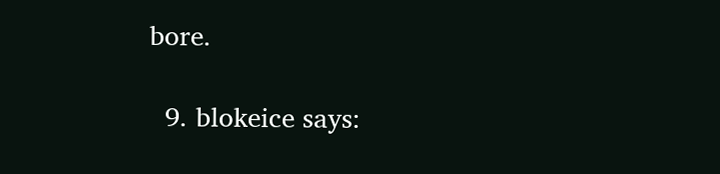bore.

  9. blokeice says: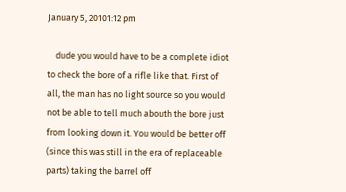January 5, 20101:12 pm

    dude you would have to be a complete idiot to check the bore of a rifle like that. First of all, the man has no light source so you would not be able to tell much abouth the bore just from looking down it. You would be better off (since this was still in the era of replaceable parts) taking the barrel off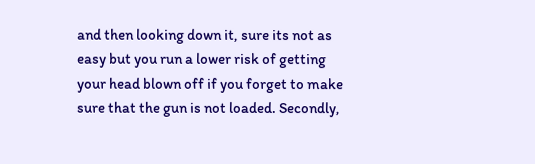and then looking down it, sure its not as easy but you run a lower risk of getting your head blown off if you forget to make sure that the gun is not loaded. Secondly,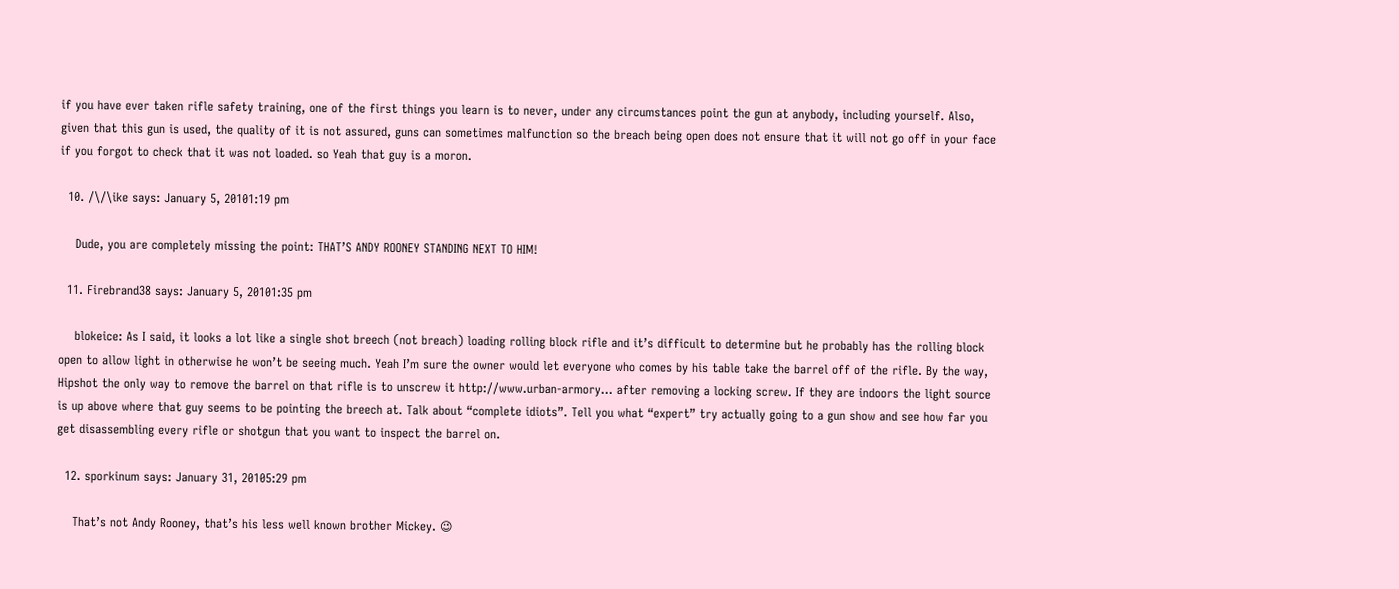if you have ever taken rifle safety training, one of the first things you learn is to never, under any circumstances point the gun at anybody, including yourself. Also, given that this gun is used, the quality of it is not assured, guns can sometimes malfunction so the breach being open does not ensure that it will not go off in your face if you forgot to check that it was not loaded. so Yeah that guy is a moron.

  10. /\/\ike says: January 5, 20101:19 pm

    Dude, you are completely missing the point: THAT’S ANDY ROONEY STANDING NEXT TO HIM!

  11. Firebrand38 says: January 5, 20101:35 pm

    blokeice: As I said, it looks a lot like a single shot breech (not breach) loading rolling block rifle and it’s difficult to determine but he probably has the rolling block open to allow light in otherwise he won’t be seeing much. Yeah I’m sure the owner would let everyone who comes by his table take the barrel off of the rifle. By the way, Hipshot the only way to remove the barrel on that rifle is to unscrew it http://www.urban-armory… after removing a locking screw. If they are indoors the light source is up above where that guy seems to be pointing the breech at. Talk about “complete idiots”. Tell you what “expert” try actually going to a gun show and see how far you get disassembling every rifle or shotgun that you want to inspect the barrel on.

  12. sporkinum says: January 31, 20105:29 pm

    That’s not Andy Rooney, that’s his less well known brother Mickey. 😉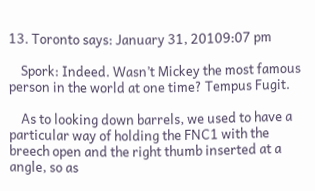13. Toronto says: January 31, 20109:07 pm

    Spork: Indeed. Wasn’t Mickey the most famous person in the world at one time? Tempus Fugit.

    As to looking down barrels, we used to have a particular way of holding the FNC1 with the breech open and the right thumb inserted at a angle, so as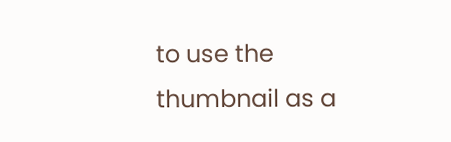to use the thumbnail as a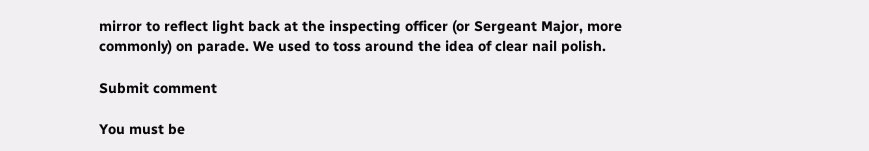mirror to reflect light back at the inspecting officer (or Sergeant Major, more commonly) on parade. We used to toss around the idea of clear nail polish.

Submit comment

You must be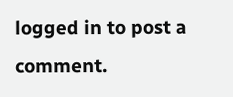logged in to post a comment.